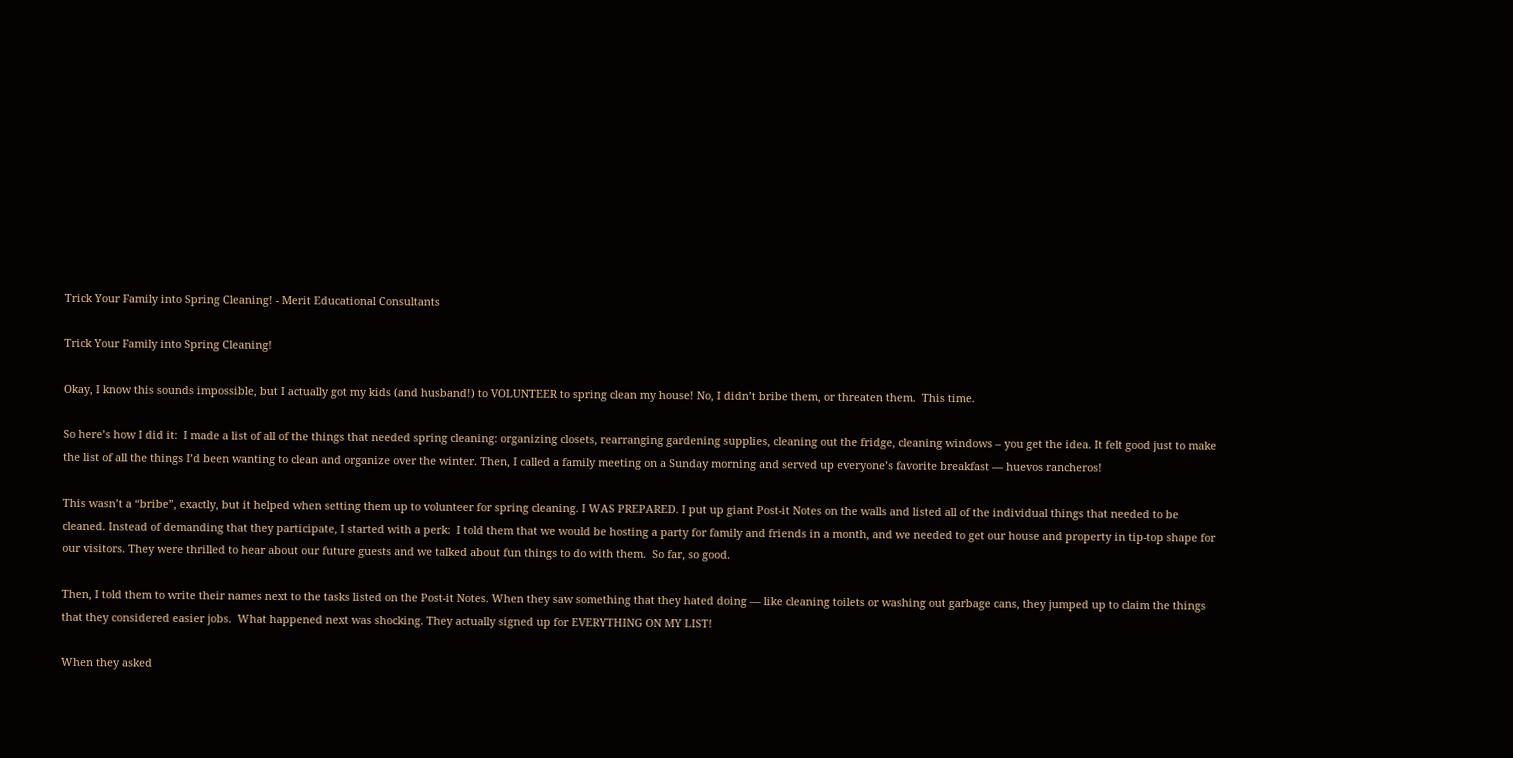Trick Your Family into Spring Cleaning! - Merit Educational Consultants

Trick Your Family into Spring Cleaning!

Okay, I know this sounds impossible, but I actually got my kids (and husband!) to VOLUNTEER to spring clean my house! No, I didn’t bribe them, or threaten them.  This time.

So here’s how I did it:  I made a list of all of the things that needed spring cleaning: organizing closets, rearranging gardening supplies, cleaning out the fridge, cleaning windows – you get the idea. It felt good just to make the list of all the things I’d been wanting to clean and organize over the winter. Then, I called a family meeting on a Sunday morning and served up everyone’s favorite breakfast — huevos rancheros!

This wasn’t a “bribe”, exactly, but it helped when setting them up to volunteer for spring cleaning. I WAS PREPARED. I put up giant Post-it Notes on the walls and listed all of the individual things that needed to be cleaned. Instead of demanding that they participate, I started with a perk:  I told them that we would be hosting a party for family and friends in a month, and we needed to get our house and property in tip-top shape for our visitors. They were thrilled to hear about our future guests and we talked about fun things to do with them.  So far, so good.

Then, I told them to write their names next to the tasks listed on the Post-it Notes. When they saw something that they hated doing — like cleaning toilets or washing out garbage cans, they jumped up to claim the things that they considered easier jobs.  What happened next was shocking. They actually signed up for EVERYTHING ON MY LIST!

When they asked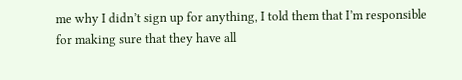me why I didn’t sign up for anything, I told them that I’m responsible for making sure that they have all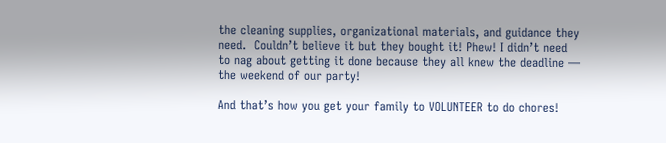the cleaning supplies, organizational materials, and guidance they need.  Couldn’t believe it but they bought it! Phew! I didn’t need to nag about getting it done because they all knew the deadline — the weekend of our party!

And that’s how you get your family to VOLUNTEER to do chores!